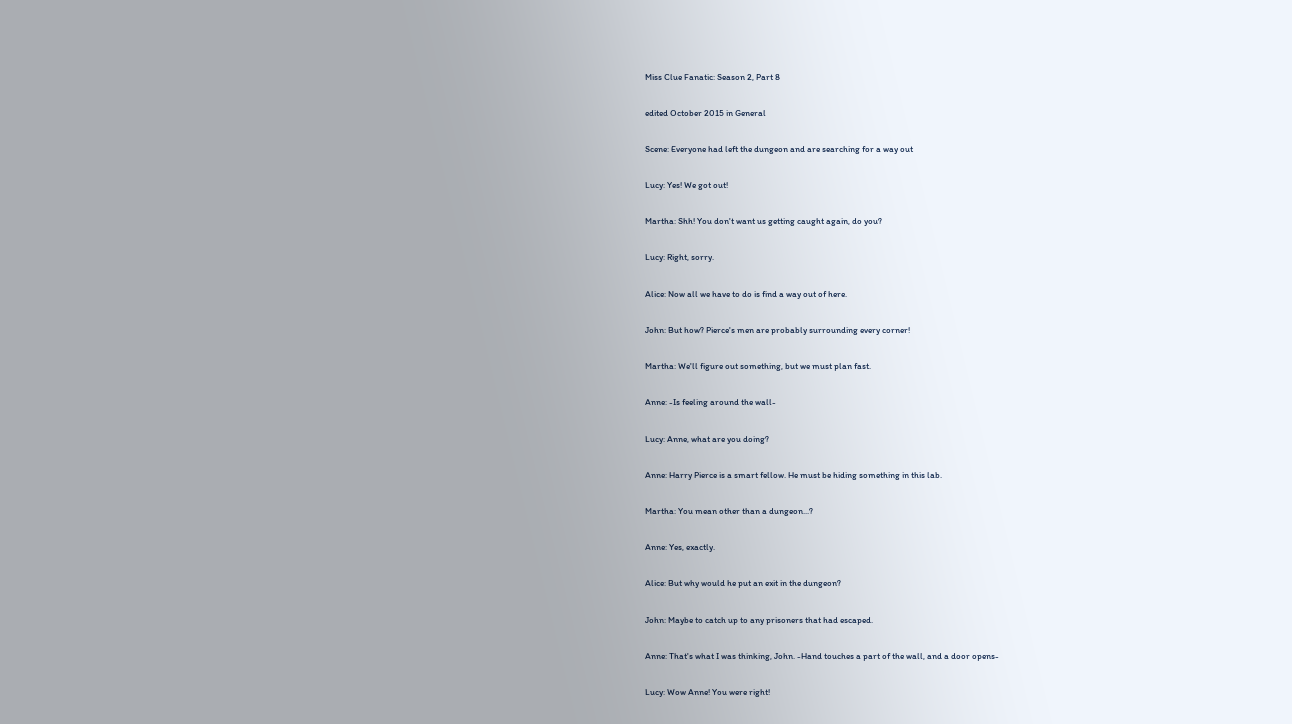Miss Clue Fanatic: Season 2, Part 8

edited October 2015 in General

Scene: Everyone had left the dungeon and are searching for a way out

Lucy: Yes! We got out!

Martha: Shh! You don't want us getting caught again, do you?

Lucy: Right, sorry.

Alice: Now all we have to do is find a way out of here.

John: But how? Pierce's men are probably surrounding every corner!

Martha: We'll figure out something, but we must plan fast.

Anne: -Is feeling around the wall-

Lucy: Anne, what are you doing?

Anne: Harry Pierce is a smart fellow. He must be hiding something in this lab.

Martha: You mean other than a dungeon...?

Anne: Yes, exactly.

Alice: But why would he put an exit in the dungeon?

John: Maybe to catch up to any prisoners that had escaped.

Anne: That's what I was thinking, John. -Hand touches a part of the wall, and a door opens-

Lucy: Wow Anne! You were right!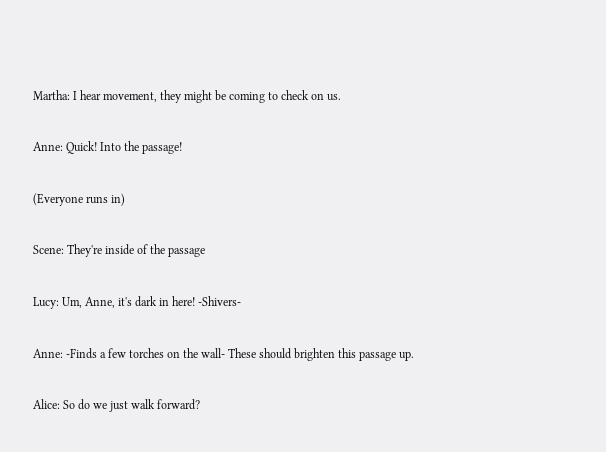Martha: I hear movement, they might be coming to check on us.

Anne: Quick! Into the passage!

(Everyone runs in)

Scene: They're inside of the passage

Lucy: Um, Anne, it's dark in here! -Shivers-

Anne: -Finds a few torches on the wall- These should brighten this passage up.

Alice: So do we just walk forward?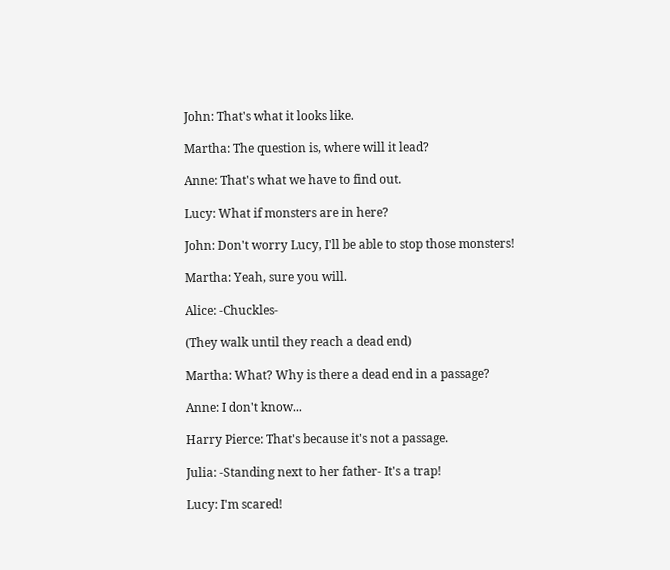John: That's what it looks like.

Martha: The question is, where will it lead?

Anne: That's what we have to find out.

Lucy: What if monsters are in here?

John: Don't worry Lucy, I'll be able to stop those monsters!

Martha: Yeah, sure you will.

Alice: -Chuckles-

(They walk until they reach a dead end)

Martha: What? Why is there a dead end in a passage?

Anne: I don't know...

Harry Pierce: That's because it's not a passage.

Julia: -Standing next to her father- It's a trap!

Lucy: I'm scared!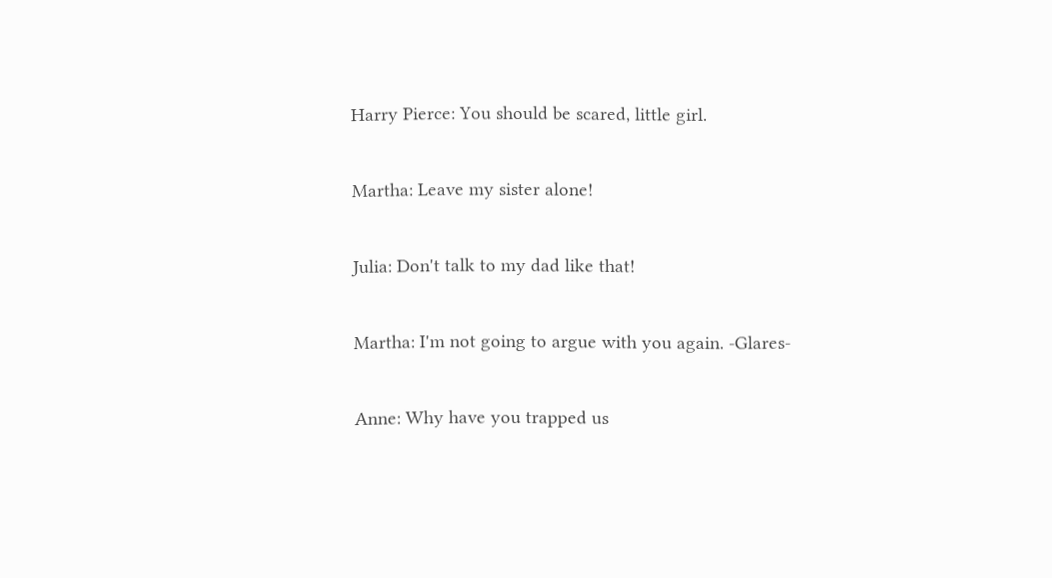Harry Pierce: You should be scared, little girl.

Martha: Leave my sister alone!

Julia: Don't talk to my dad like that!

Martha: I'm not going to argue with you again. -Glares-

Anne: Why have you trapped us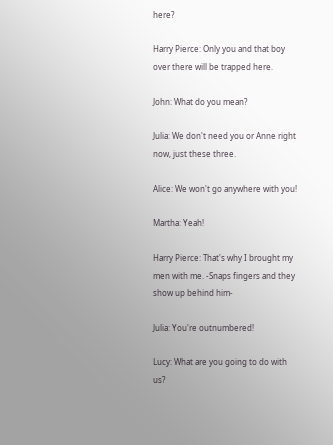here?

Harry Pierce: Only you and that boy over there will be trapped here.

John: What do you mean?

Julia: We don't need you or Anne right now, just these three.

Alice: We won't go anywhere with you!

Martha: Yeah!

Harry Pierce: That's why I brought my men with me. -Snaps fingers and they show up behind him-

Julia: You're outnumbered!

Lucy: What are you going to do with us?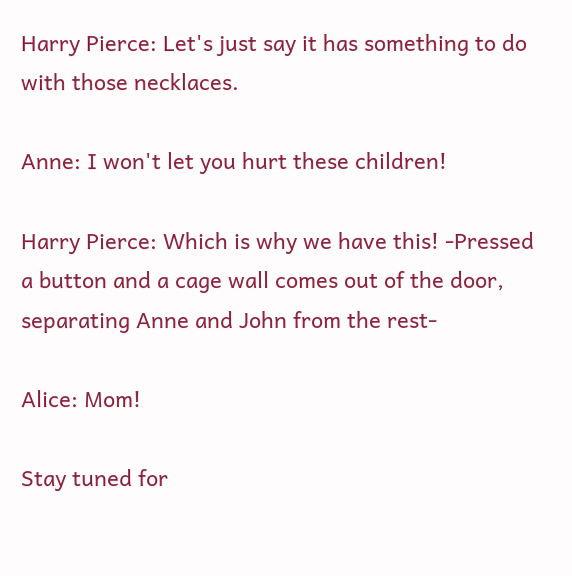Harry Pierce: Let's just say it has something to do with those necklaces.

Anne: I won't let you hurt these children!

Harry Pierce: Which is why we have this! -Pressed a button and a cage wall comes out of the door, separating Anne and John from the rest-

Alice: Mom!

Stay tuned for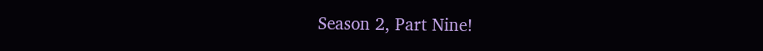Season 2, Part Nine!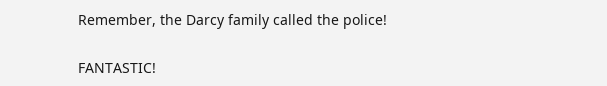Remember, the Darcy family called the police!

FANTASTIC!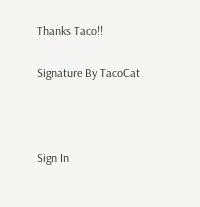Thanks Taco!!

Signature By TacoCat



Sign In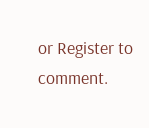or Register to comment.